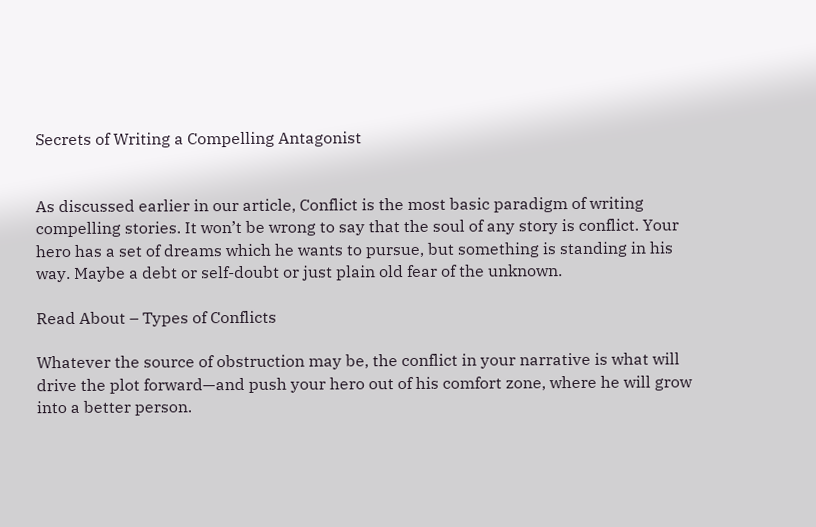Secrets of Writing a Compelling Antagonist


As discussed earlier in our article, Conflict is the most basic paradigm of writing compelling stories. It won’t be wrong to say that the soul of any story is conflict. Your hero has a set of dreams which he wants to pursue, but something is standing in his way. Maybe a debt or self-doubt or just plain old fear of the unknown.

Read About – Types of Conflicts

Whatever the source of obstruction may be, the conflict in your narrative is what will drive the plot forward—and push your hero out of his comfort zone, where he will grow into a better person.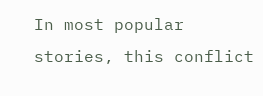In most popular stories, this conflict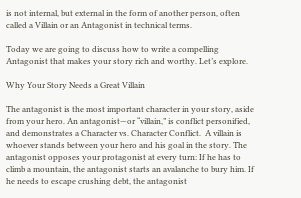is not internal, but external in the form of another person, often called a Villain or an Antagonist in technical terms.

Today we are going to discuss how to write a compelling Antagonist that makes your story rich and worthy. Let’s explore.

Why Your Story Needs a Great Villain

The antagonist is the most important character in your story, aside from your hero. An antagonist—or “villain,” is conflict personified, and demonstrates a Character vs. Character Conflict.  A villain is whoever stands between your hero and his goal in the story. The antagonist opposes your protagonist at every turn: If he has to climb a mountain, the antagonist starts an avalanche to bury him. If he needs to escape crushing debt, the antagonist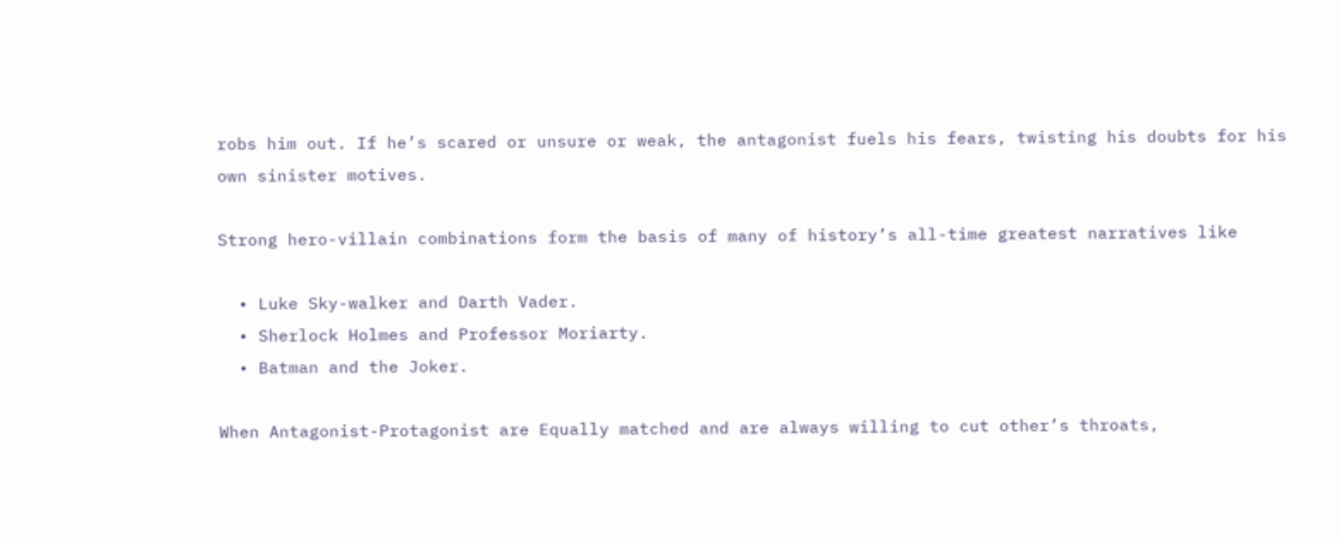robs him out. If he’s scared or unsure or weak, the antagonist fuels his fears, twisting his doubts for his own sinister motives.

Strong hero-villain combinations form the basis of many of history’s all-time greatest narratives like

  • Luke Sky-walker and Darth Vader.
  • Sherlock Holmes and Professor Moriarty.
  • Batman and the Joker.

When Antagonist-Protagonist are Equally matched and are always willing to cut other’s throats,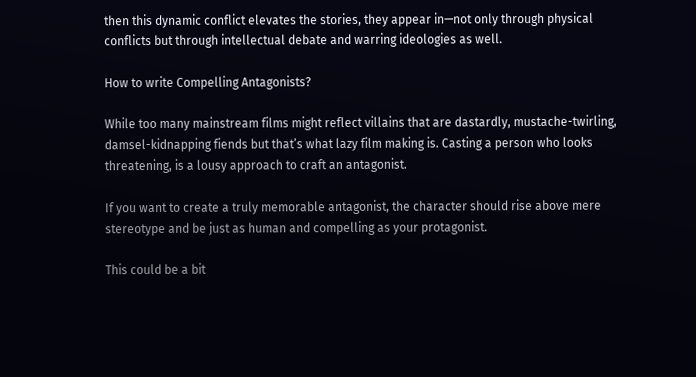then this dynamic conflict elevates the stories, they appear in—not only through physical conflicts but through intellectual debate and warring ideologies as well.

How to write Compelling Antagonists?

While too many mainstream films might reflect villains that are dastardly, mustache-twirling, damsel-kidnapping fiends but that’s what lazy film making is. Casting a person who looks threatening, is a lousy approach to craft an antagonist.

If you want to create a truly memorable antagonist, the character should rise above mere stereotype and be just as human and compelling as your protagonist.

This could be a bit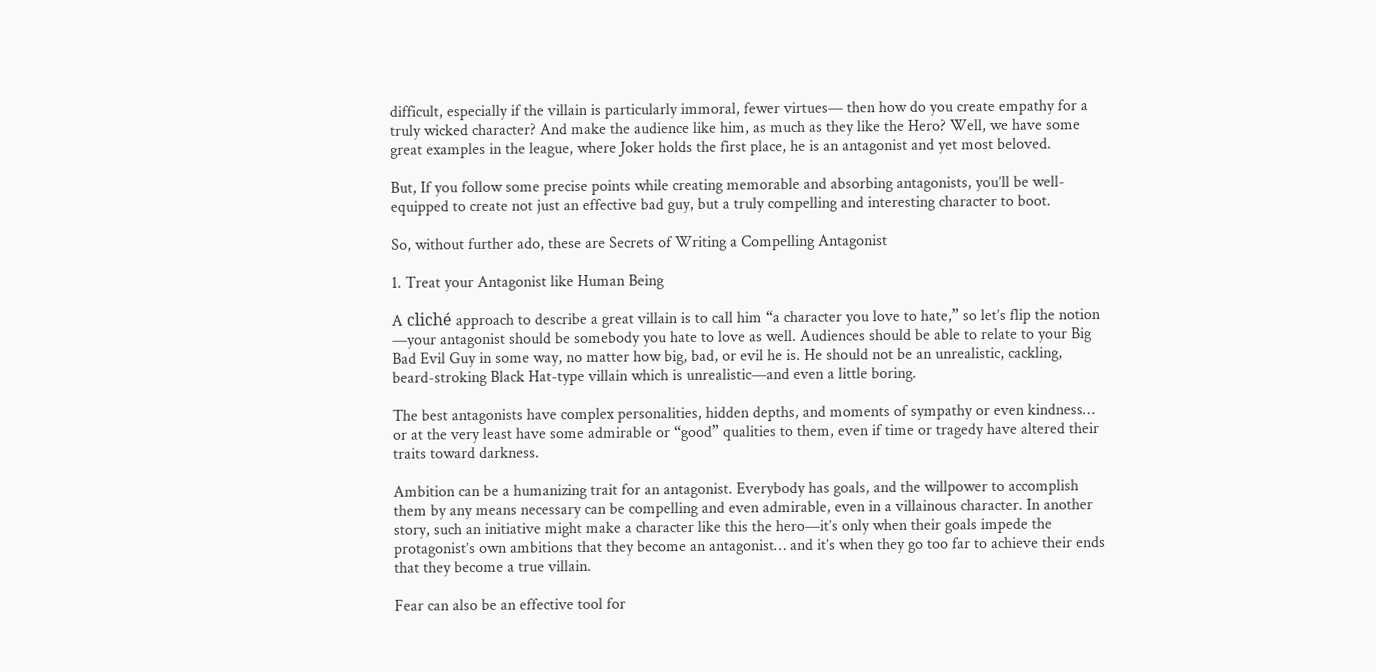difficult, especially if the villain is particularly immoral, fewer virtues— then how do you create empathy for a truly wicked character? And make the audience like him, as much as they like the Hero? Well, we have some great examples in the league, where Joker holds the first place, he is an antagonist and yet most beloved.

But, If you follow some precise points while creating memorable and absorbing antagonists, you’ll be well-equipped to create not just an effective bad guy, but a truly compelling and interesting character to boot.

So, without further ado, these are Secrets of Writing a Compelling Antagonist

1. Treat your Antagonist like Human Being

A cliché approach to describe a great villain is to call him “a character you love to hate,” so let’s flip the notion —your antagonist should be somebody you hate to love as well. Audiences should be able to relate to your Big Bad Evil Guy in some way, no matter how big, bad, or evil he is. He should not be an unrealistic, cackling, beard-stroking Black Hat-type villain which is unrealistic—and even a little boring.

The best antagonists have complex personalities, hidden depths, and moments of sympathy or even kindness… or at the very least have some admirable or “good” qualities to them, even if time or tragedy have altered their traits toward darkness.

Ambition can be a humanizing trait for an antagonist. Everybody has goals, and the willpower to accomplish them by any means necessary can be compelling and even admirable, even in a villainous character. In another story, such an initiative might make a character like this the hero—it’s only when their goals impede the protagonist’s own ambitions that they become an antagonist… and it’s when they go too far to achieve their ends that they become a true villain.

Fear can also be an effective tool for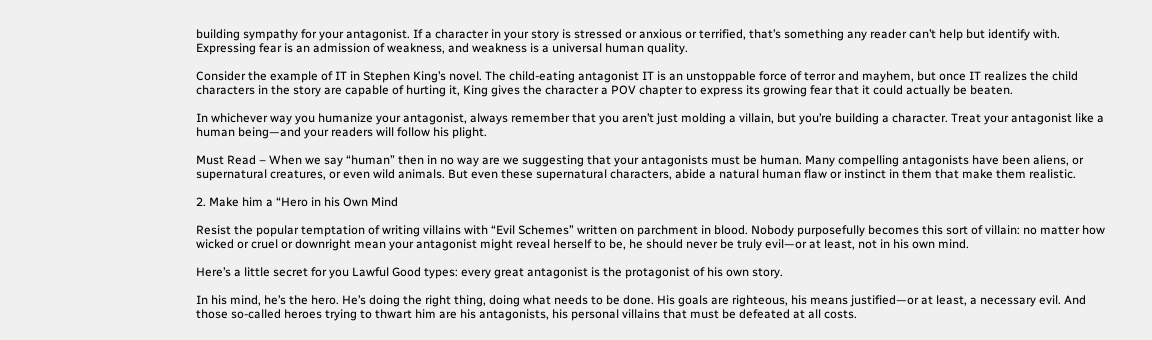building sympathy for your antagonist. If a character in your story is stressed or anxious or terrified, that’s something any reader can’t help but identify with. Expressing fear is an admission of weakness, and weakness is a universal human quality.

Consider the example of IT in Stephen King’s novel. The child-eating antagonist IT is an unstoppable force of terror and mayhem, but once IT realizes the child characters in the story are capable of hurting it, King gives the character a POV chapter to express its growing fear that it could actually be beaten.

In whichever way you humanize your antagonist, always remember that you aren’t just molding a villain, but you’re building a character. Treat your antagonist like a human being—and your readers will follow his plight.

Must Read – When we say “human” then in no way are we suggesting that your antagonists must be human. Many compelling antagonists have been aliens, or supernatural creatures, or even wild animals. But even these supernatural characters, abide a natural human flaw or instinct in them that make them realistic.

2. Make him a “Hero in his Own Mind

Resist the popular temptation of writing villains with “Evil Schemes” written on parchment in blood. Nobody purposefully becomes this sort of villain: no matter how wicked or cruel or downright mean your antagonist might reveal herself to be, he should never be truly evil—or at least, not in his own mind.

Here’s a little secret for you Lawful Good types: every great antagonist is the protagonist of his own story.

In his mind, he’s the hero. He’s doing the right thing, doing what needs to be done. His goals are righteous, his means justified—or at least, a necessary evil. And those so-called heroes trying to thwart him are his antagonists, his personal villains that must be defeated at all costs.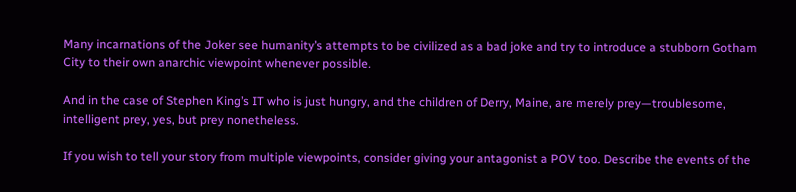Many incarnations of the Joker see humanity’s attempts to be civilized as a bad joke and try to introduce a stubborn Gotham City to their own anarchic viewpoint whenever possible.

And in the case of Stephen King’s IT who is just hungry, and the children of Derry, Maine, are merely prey—troublesome, intelligent prey, yes, but prey nonetheless.

If you wish to tell your story from multiple viewpoints, consider giving your antagonist a POV too. Describe the events of the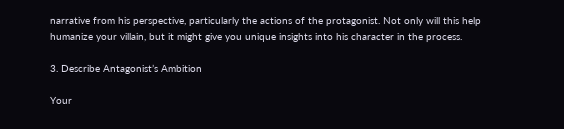narrative from his perspective, particularly the actions of the protagonist. Not only will this help humanize your villain, but it might give you unique insights into his character in the process.

3. Describe Antagonist’s Ambition

Your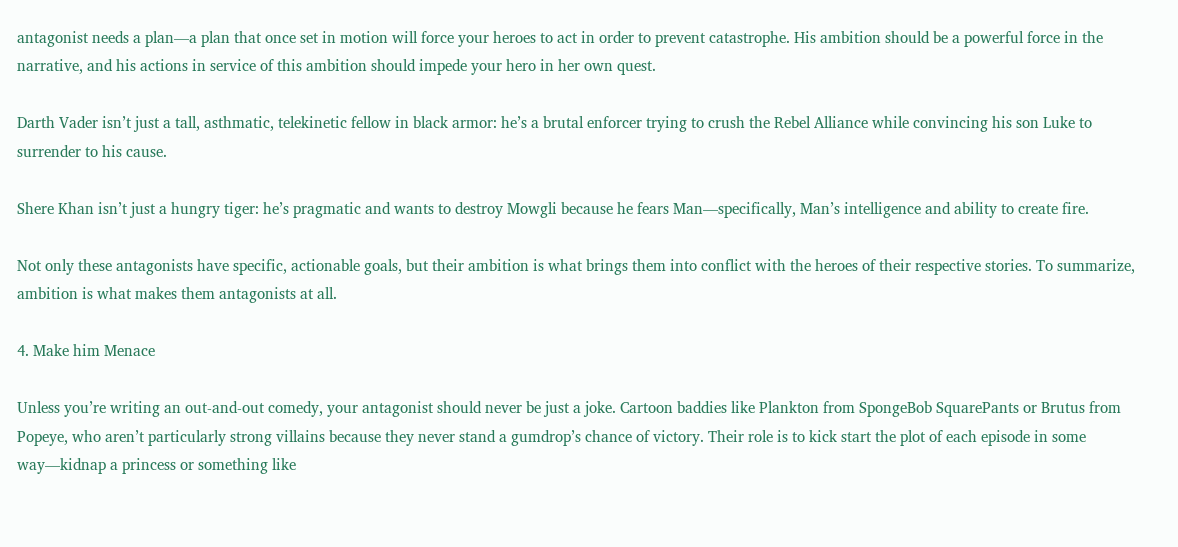antagonist needs a plan—a plan that once set in motion will force your heroes to act in order to prevent catastrophe. His ambition should be a powerful force in the narrative, and his actions in service of this ambition should impede your hero in her own quest.

Darth Vader isn’t just a tall, asthmatic, telekinetic fellow in black armor: he’s a brutal enforcer trying to crush the Rebel Alliance while convincing his son Luke to surrender to his cause.

Shere Khan isn’t just a hungry tiger: he’s pragmatic and wants to destroy Mowgli because he fears Man—specifically, Man’s intelligence and ability to create fire.

Not only these antagonists have specific, actionable goals, but their ambition is what brings them into conflict with the heroes of their respective stories. To summarize, ambition is what makes them antagonists at all.

4. Make him Menace

Unless you’re writing an out-and-out comedy, your antagonist should never be just a joke. Cartoon baddies like Plankton from SpongeBob SquarePants or Brutus from Popeye, who aren’t particularly strong villains because they never stand a gumdrop’s chance of victory. Their role is to kick start the plot of each episode in some way—kidnap a princess or something like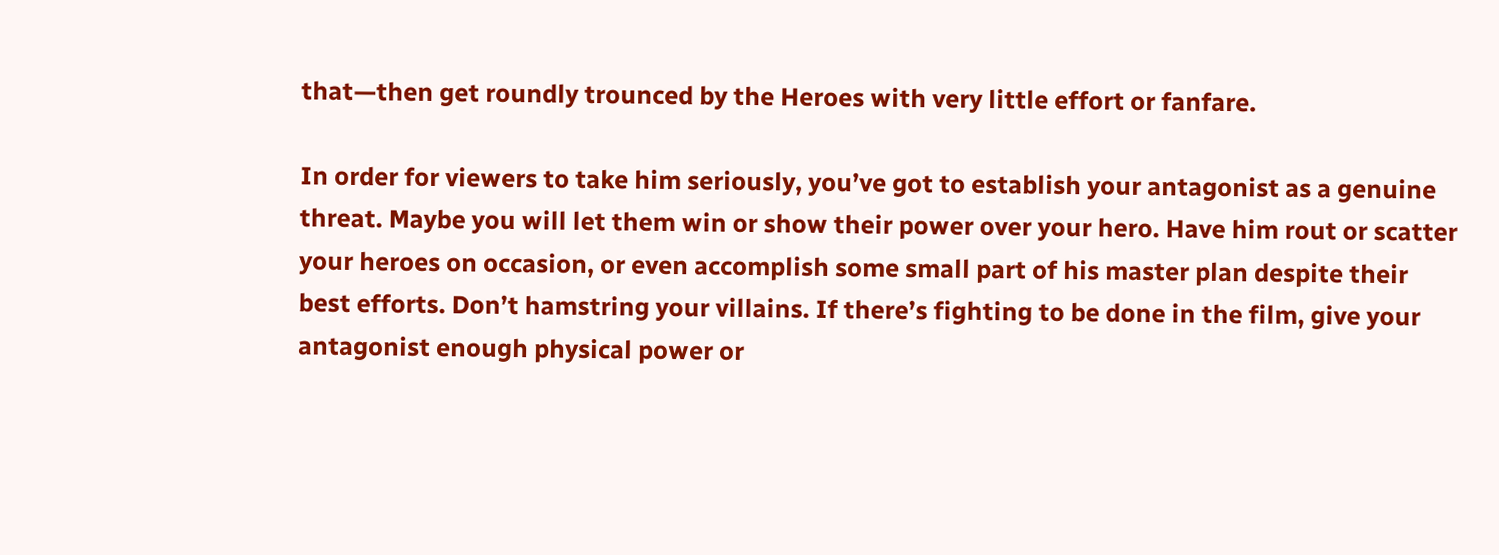that—then get roundly trounced by the Heroes with very little effort or fanfare.

In order for viewers to take him seriously, you’ve got to establish your antagonist as a genuine threat. Maybe you will let them win or show their power over your hero. Have him rout or scatter your heroes on occasion, or even accomplish some small part of his master plan despite their best efforts. Don’t hamstring your villains. If there’s fighting to be done in the film, give your antagonist enough physical power or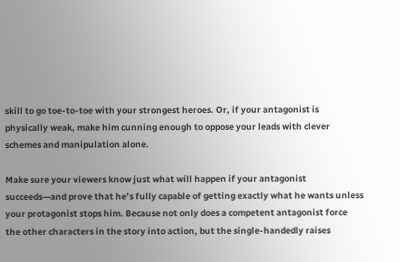skill to go toe-to-toe with your strongest heroes. Or, if your antagonist is physically weak, make him cunning enough to oppose your leads with clever schemes and manipulation alone.

Make sure your viewers know just what will happen if your antagonist succeeds—and prove that he’s fully capable of getting exactly what he wants unless your protagonist stops him. Because not only does a competent antagonist force the other characters in the story into action, but the single-handedly raises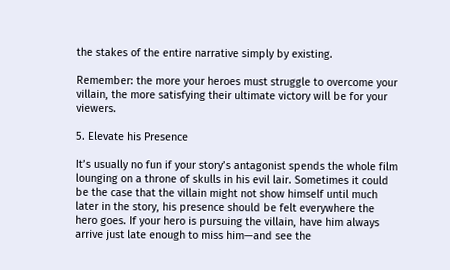the stakes of the entire narrative simply by existing.

Remember: the more your heroes must struggle to overcome your villain, the more satisfying their ultimate victory will be for your viewers.

5. Elevate his Presence

It’s usually no fun if your story’s antagonist spends the whole film lounging on a throne of skulls in his evil lair. Sometimes it could be the case that the villain might not show himself until much later in the story, his presence should be felt everywhere the hero goes. If your hero is pursuing the villain, have him always arrive just late enough to miss him—and see the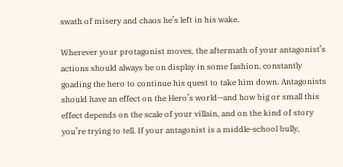swath of misery and chaos he’s left in his wake.

Wherever your protagonist moves, the aftermath of your antagonist’s actions should always be on display in some fashion, constantly goading the hero to continue his quest to take him down. Antagonists should have an effect on the Hero’s world—and how big or small this effect depends on the scale of your villain, and on the kind of story you’re trying to tell. If your antagonist is a middle-school bully,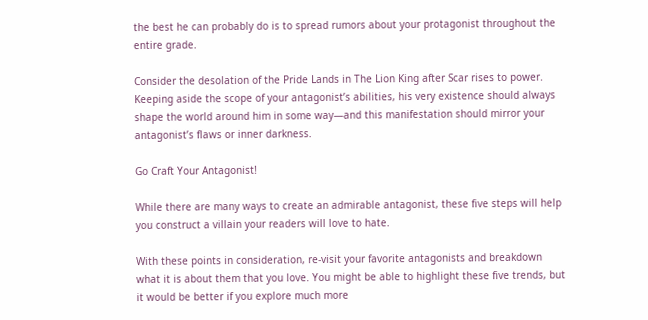the best he can probably do is to spread rumors about your protagonist throughout the entire grade.

Consider the desolation of the Pride Lands in The Lion King after Scar rises to power. Keeping aside the scope of your antagonist’s abilities, his very existence should always shape the world around him in some way—and this manifestation should mirror your antagonist’s flaws or inner darkness.

Go Craft Your Antagonist!

While there are many ways to create an admirable antagonist, these five steps will help you construct a villain your readers will love to hate.

With these points in consideration, re-visit your favorite antagonists and breakdown what it is about them that you love. You might be able to highlight these five trends, but it would be better if you explore much more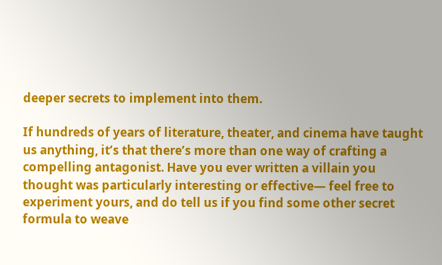deeper secrets to implement into them.

If hundreds of years of literature, theater, and cinema have taught us anything, it’s that there’s more than one way of crafting a compelling antagonist. Have you ever written a villain you thought was particularly interesting or effective— feel free to experiment yours, and do tell us if you find some other secret formula to weave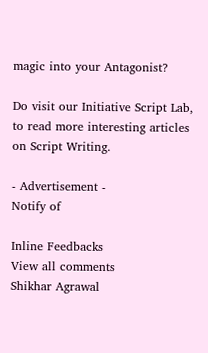magic into your Antagonist?

Do visit our Initiative Script Lab, to read more interesting articles on Script Writing.

- Advertisement -
Notify of

Inline Feedbacks
View all comments
Shikhar Agrawal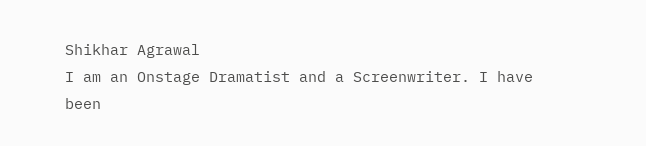Shikhar Agrawal
I am an Onstage Dramatist and a Screenwriter. I have been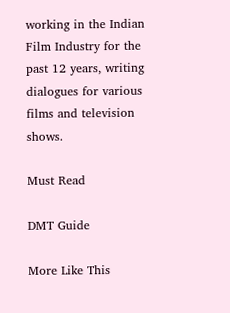working in the Indian Film Industry for the past 12 years, writing dialogues for various films and television shows.

Must Read

DMT Guide

More Like This